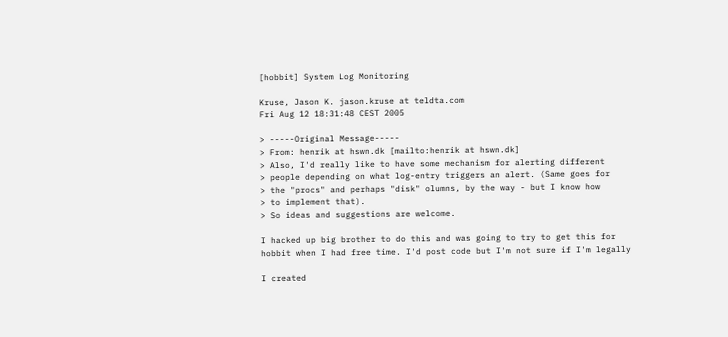[hobbit] System Log Monitoring

Kruse, Jason K. jason.kruse at teldta.com
Fri Aug 12 18:31:48 CEST 2005

> -----Original Message-----
> From: henrik at hswn.dk [mailto:henrik at hswn.dk]
> Also, I'd really like to have some mechanism for alerting different
> people depending on what log-entry triggers an alert. (Same goes for
> the "procs" and perhaps "disk" olumns, by the way - but I know how
> to implement that).
> So ideas and suggestions are welcome.

I hacked up big brother to do this and was going to try to get this for
hobbit when I had free time. I'd post code but I'm not sure if I'm legally

I created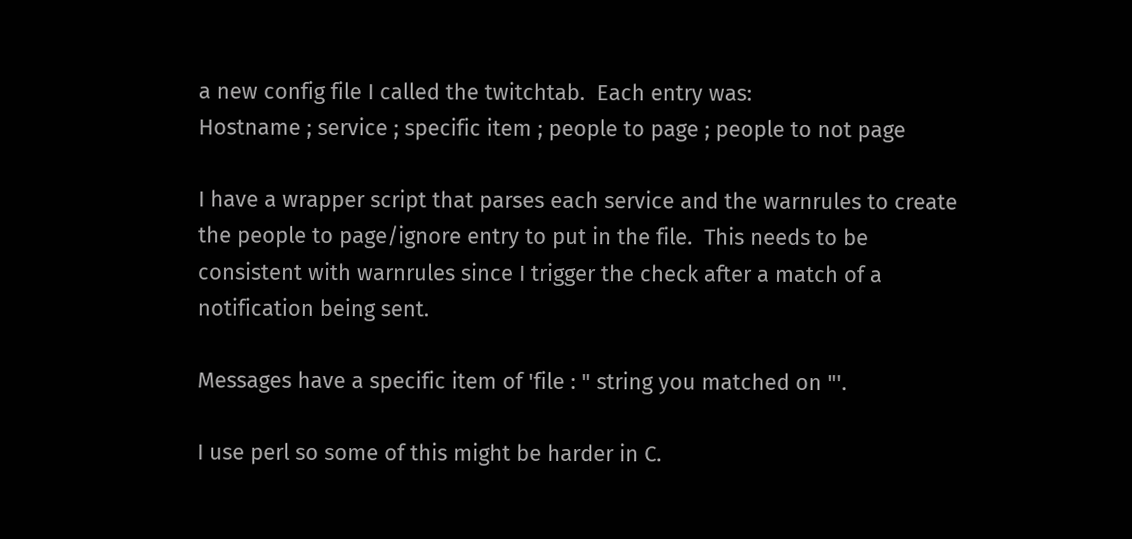a new config file I called the twitchtab.  Each entry was:
Hostname ; service ; specific item ; people to page ; people to not page

I have a wrapper script that parses each service and the warnrules to create
the people to page/ignore entry to put in the file.  This needs to be
consistent with warnrules since I trigger the check after a match of a
notification being sent.

Messages have a specific item of 'file : " string you matched on "'.

I use perl so some of this might be harder in C.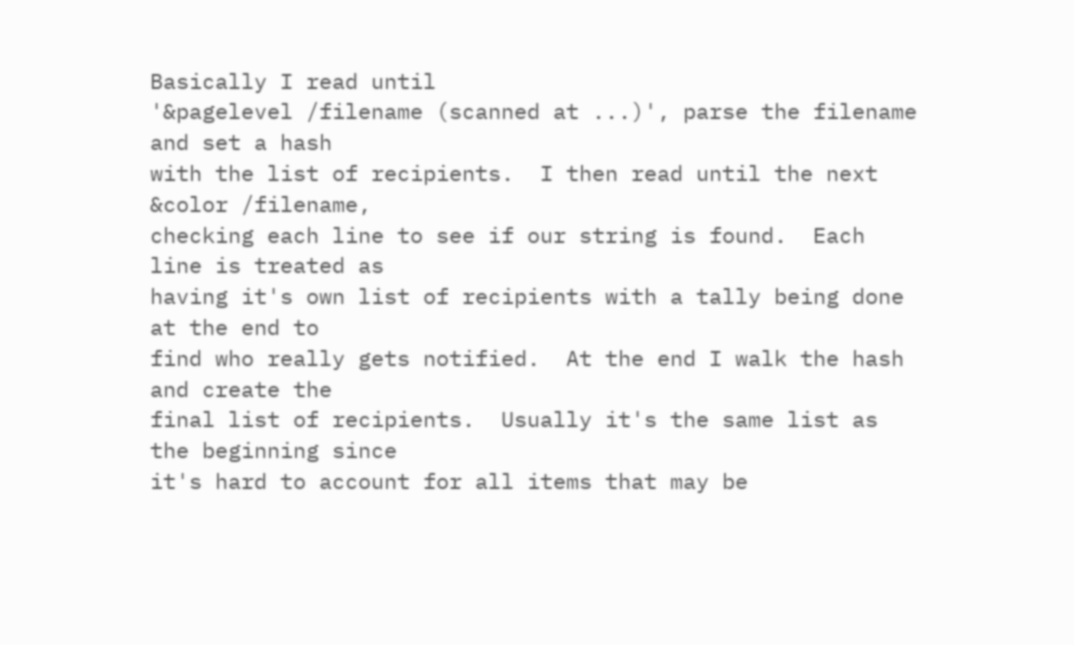Basically I read until
'&pagelevel /filename (scanned at ...)', parse the filename and set a hash
with the list of recipients.  I then read until the next &color /filename,
checking each line to see if our string is found.  Each line is treated as
having it's own list of recipients with a tally being done at the end to
find who really gets notified.  At the end I walk the hash and create the
final list of recipients.  Usually it's the same list as the beginning since
it's hard to account for all items that may be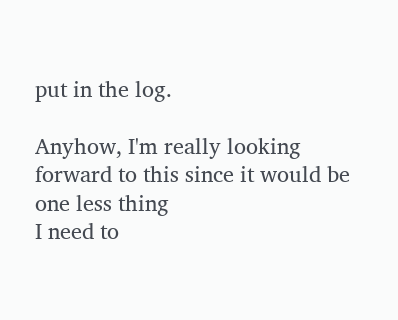put in the log.

Anyhow, I'm really looking forward to this since it would be one less thing
I need to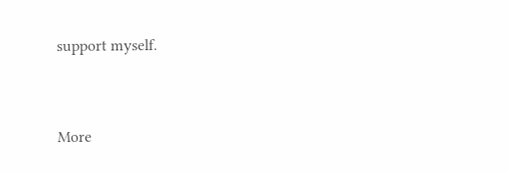support myself.


More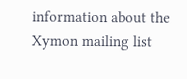information about the Xymon mailing list